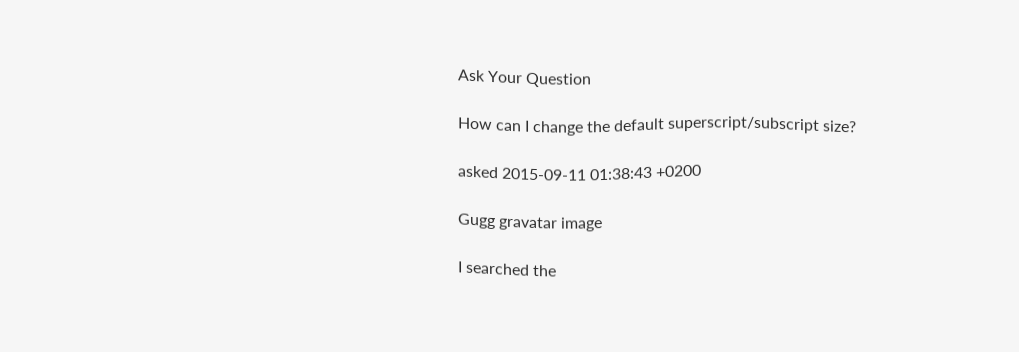Ask Your Question

How can I change the default superscript/subscript size?

asked 2015-09-11 01:38:43 +0200

Gugg gravatar image

I searched the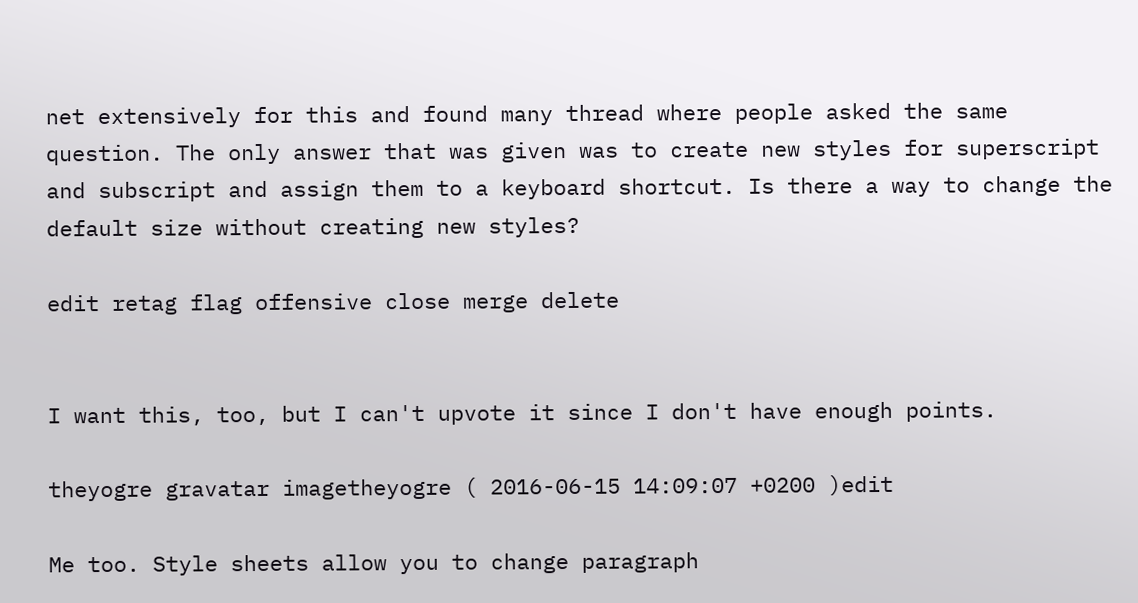net extensively for this and found many thread where people asked the same question. The only answer that was given was to create new styles for superscript and subscript and assign them to a keyboard shortcut. Is there a way to change the default size without creating new styles?

edit retag flag offensive close merge delete


I want this, too, but I can't upvote it since I don't have enough points.

theyogre gravatar imagetheyogre ( 2016-06-15 14:09:07 +0200 )edit

Me too. Style sheets allow you to change paragraph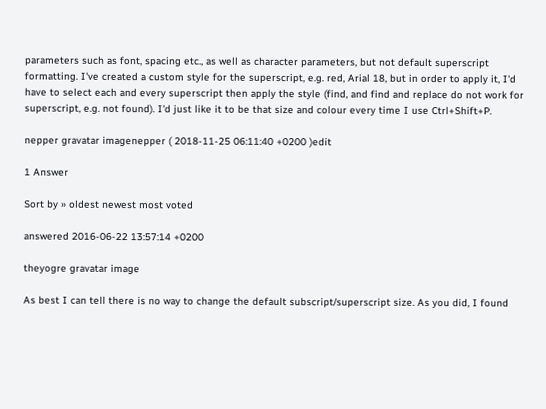parameters such as font, spacing etc., as well as character parameters, but not default superscript formatting. I've created a custom style for the superscript, e.g. red, Arial 18, but in order to apply it, I'd have to select each and every superscript then apply the style (find, and find and replace do not work for superscript, e.g. not found). I'd just like it to be that size and colour every time I use Ctrl+Shift+P.

nepper gravatar imagenepper ( 2018-11-25 06:11:40 +0200 )edit

1 Answer

Sort by » oldest newest most voted

answered 2016-06-22 13:57:14 +0200

theyogre gravatar image

As best I can tell there is no way to change the default subscript/superscript size. As you did, I found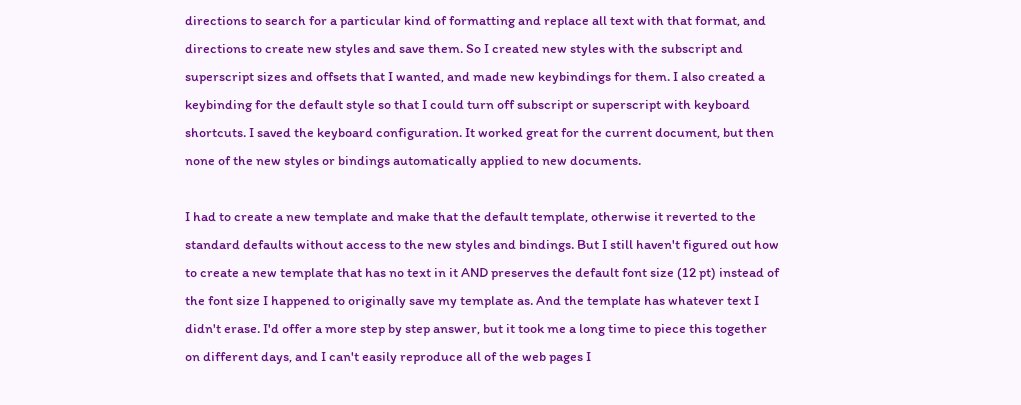directions to search for a particular kind of formatting and replace all text with that format, and directions to create new styles and save them. So I created new styles with the subscript and superscript sizes and offsets that I wanted, and made new keybindings for them. I also created a keybinding for the default style so that I could turn off subscript or superscript with keyboard shortcuts. I saved the keyboard configuration. It worked great for the current document, but then none of the new styles or bindings automatically applied to new documents.

I had to create a new template and make that the default template, otherwise it reverted to the standard defaults without access to the new styles and bindings. But I still haven't figured out how to create a new template that has no text in it AND preserves the default font size (12 pt) instead of the font size I happened to originally save my template as. And the template has whatever text I didn't erase. I'd offer a more step by step answer, but it took me a long time to piece this together on different days, and I can't easily reproduce all of the web pages I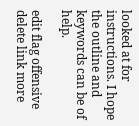looked at for instructions. I hope the outline and keywords can be of help.

edit flag offensive delete link more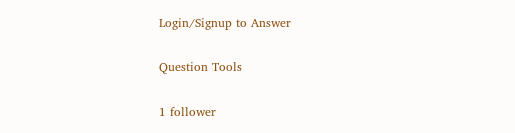Login/Signup to Answer

Question Tools

1 follower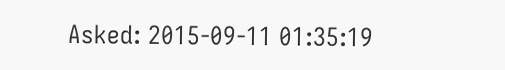Asked: 2015-09-11 01:35:19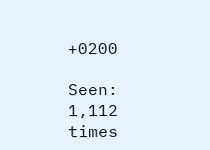+0200

Seen: 1,112 times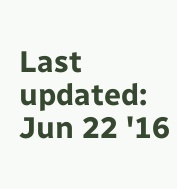Last updated: Jun 22 '16